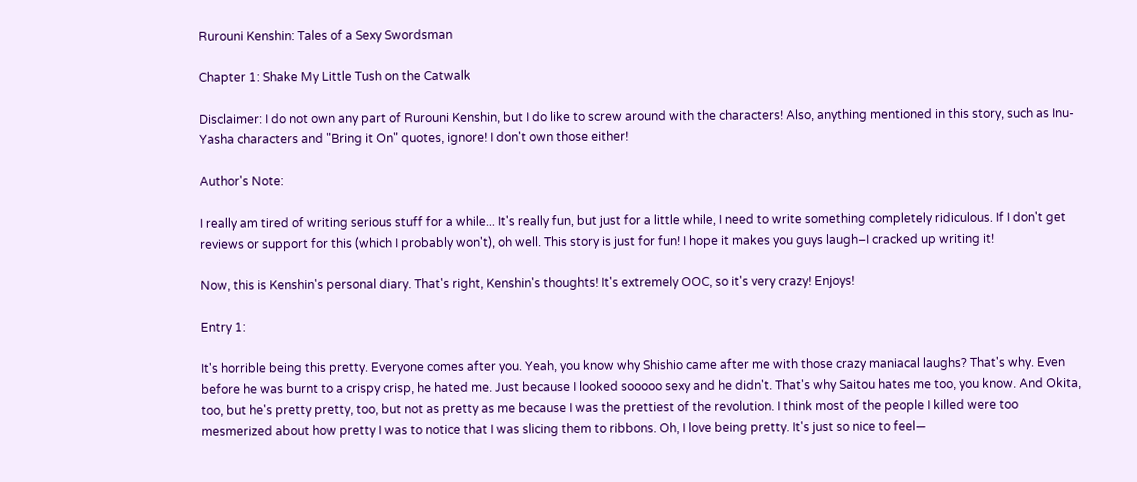Rurouni Kenshin: Tales of a Sexy Swordsman

Chapter 1: Shake My Little Tush on the Catwalk

Disclaimer: I do not own any part of Rurouni Kenshin, but I do like to screw around with the characters! Also, anything mentioned in this story, such as Inu-Yasha characters and "Bring it On" quotes, ignore! I don't own those either!

Author's Note:

I really am tired of writing serious stuff for a while... It's really fun, but just for a little while, I need to write something completely ridiculous. If I don't get reviews or support for this (which I probably won't), oh well. This story is just for fun! I hope it makes you guys laugh–I cracked up writing it!

Now, this is Kenshin's personal diary. That's right, Kenshin's thoughts! It's extremely OOC, so it's very crazy! Enjoys!

Entry 1:

It's horrible being this pretty. Everyone comes after you. Yeah, you know why Shishio came after me with those crazy maniacal laughs? That's why. Even before he was burnt to a crispy crisp, he hated me. Just because I looked sooooo sexy and he didn't. That's why Saitou hates me too, you know. And Okita, too, but he's pretty pretty, too, but not as pretty as me because I was the prettiest of the revolution. I think most of the people I killed were too mesmerized about how pretty I was to notice that I was slicing them to ribbons. Oh, I love being pretty. It's just so nice to feel—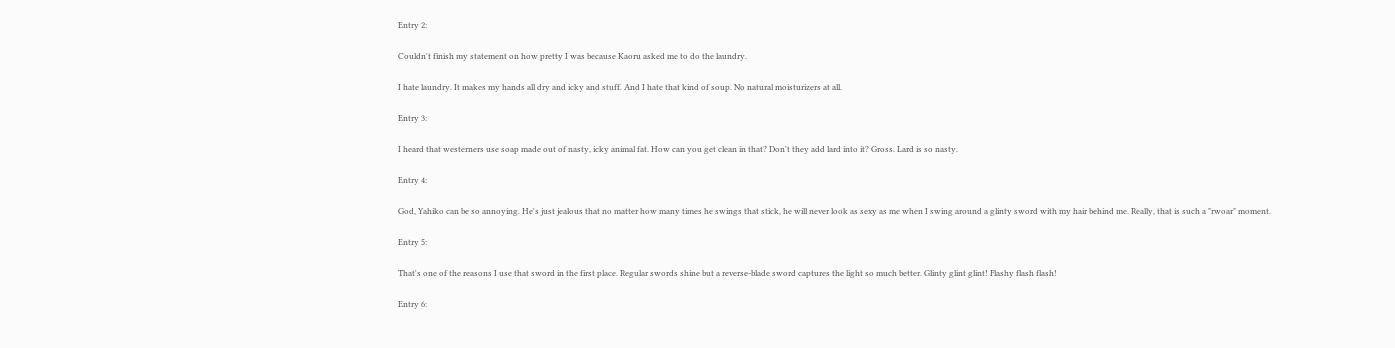Entry 2:

Couldn't finish my statement on how pretty I was because Kaoru asked me to do the laundry.

I hate laundry. It makes my hands all dry and icky and stuff. And I hate that kind of soup. No natural moisturizers at all.

Entry 3:

I heard that westerners use soap made out of nasty, icky animal fat. How can you get clean in that? Don't they add lard into it? Gross. Lard is so nasty.

Entry 4:

God, Yahiko can be so annoying. He's just jealous that no matter how many times he swings that stick, he will never look as sexy as me when I swing around a glinty sword with my hair behind me. Really, that is such a "rwoar" moment.

Entry 5:

That's one of the reasons I use that sword in the first place. Regular swords shine but a reverse-blade sword captures the light so much better. Glinty glint glint! Flashy flash flash!

Entry 6: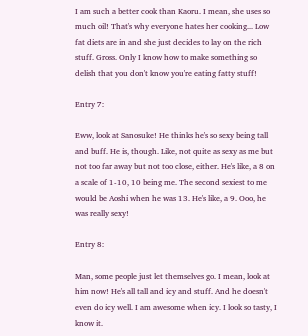I am such a better cook than Kaoru. I mean, she uses so much oil! That's why everyone hates her cooking... Low fat diets are in and she just decides to lay on the rich stuff. Gross. Only I know how to make something so delish that you don't know you're eating fatty stuff!

Entry 7:

Eww, look at Sanosuke! He thinks he's so sexy being tall and buff. He is, though. Like, not quite as sexy as me but not too far away but not too close, either. He's like, a 8 on a scale of 1-10, 10 being me. The second sexiest to me would be Aoshi when he was 13. He's like, a 9. Ooo, he was really sexy!

Entry 8:

Man, some people just let themselves go. I mean, look at him now! He's all tall and icy and stuff. And he doesn't even do icy well. I am awesome when icy. I look so tasty, I know it.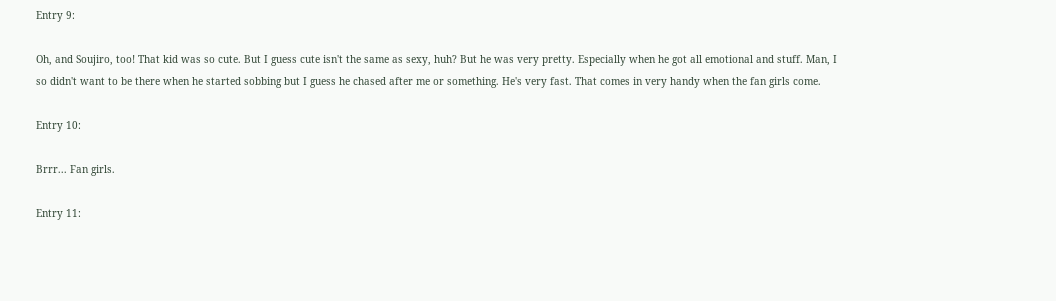Entry 9:

Oh, and Soujiro, too! That kid was so cute. But I guess cute isn't the same as sexy, huh? But he was very pretty. Especially when he got all emotional and stuff. Man, I so didn't want to be there when he started sobbing but I guess he chased after me or something. He's very fast. That comes in very handy when the fan girls come.

Entry 10:

Brrr... Fan girls.

Entry 11: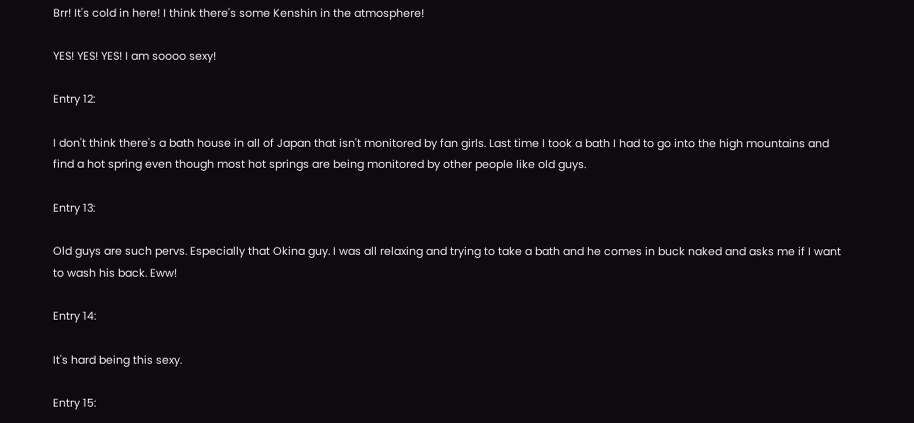Brr! It's cold in here! I think there's some Kenshin in the atmosphere!

YES! YES! YES! I am soooo sexy!

Entry 12:

I don't think there's a bath house in all of Japan that isn't monitored by fan girls. Last time I took a bath I had to go into the high mountains and find a hot spring even though most hot springs are being monitored by other people like old guys.

Entry 13:

Old guys are such pervs. Especially that Okina guy. I was all relaxing and trying to take a bath and he comes in buck naked and asks me if I want to wash his back. Eww!

Entry 14:

It's hard being this sexy.

Entry 15: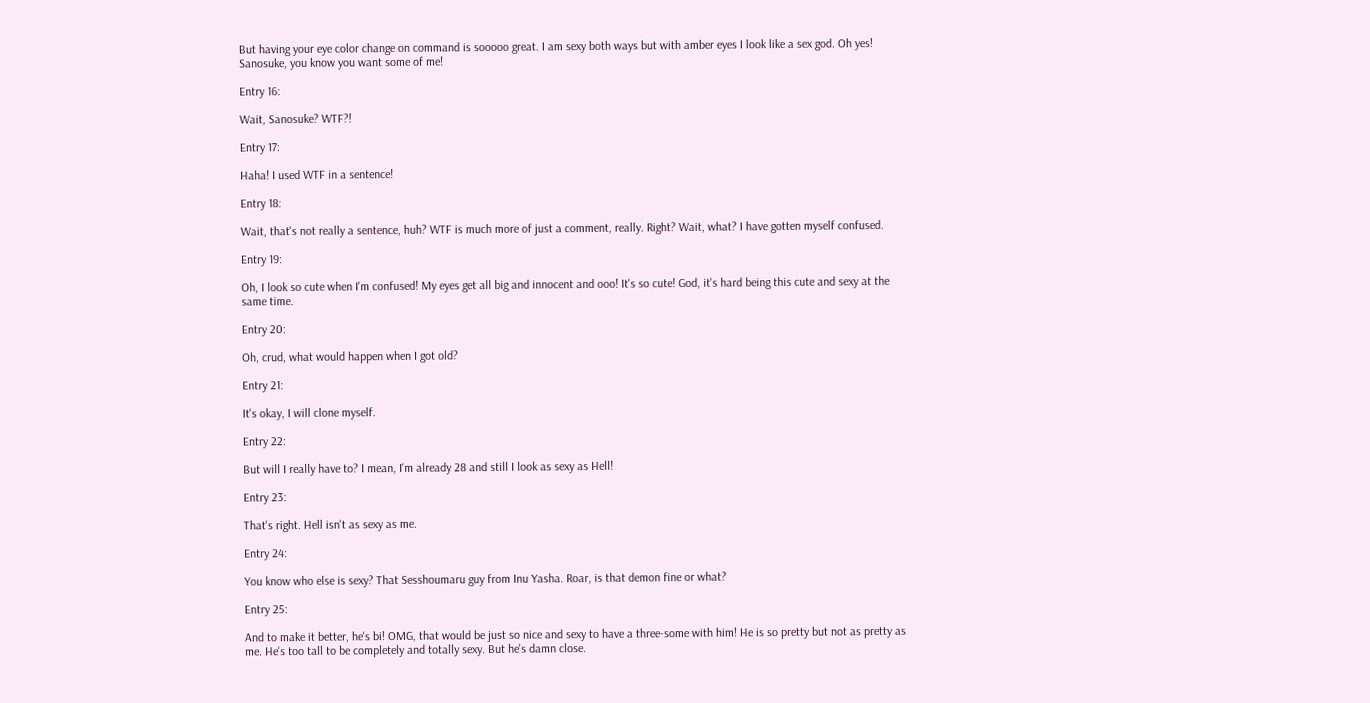But having your eye color change on command is sooooo great. I am sexy both ways but with amber eyes I look like a sex god. Oh yes! Sanosuke, you know you want some of me!

Entry 16:

Wait, Sanosuke? WTF?!

Entry 17:

Haha! I used WTF in a sentence!

Entry 18:

Wait, that's not really a sentence, huh? WTF is much more of just a comment, really. Right? Wait, what? I have gotten myself confused.

Entry 19:

Oh, I look so cute when I'm confused! My eyes get all big and innocent and ooo! It's so cute! God, it's hard being this cute and sexy at the same time.

Entry 20:

Oh, crud, what would happen when I got old?

Entry 21:

It's okay, I will clone myself.

Entry 22:

But will I really have to? I mean, I'm already 28 and still I look as sexy as Hell!

Entry 23:

That's right. Hell isn't as sexy as me.

Entry 24:

You know who else is sexy? That Sesshoumaru guy from Inu Yasha. Roar, is that demon fine or what?

Entry 25:

And to make it better, he's bi! OMG, that would be just so nice and sexy to have a three-some with him! He is so pretty but not as pretty as me. He's too tall to be completely and totally sexy. But he's damn close.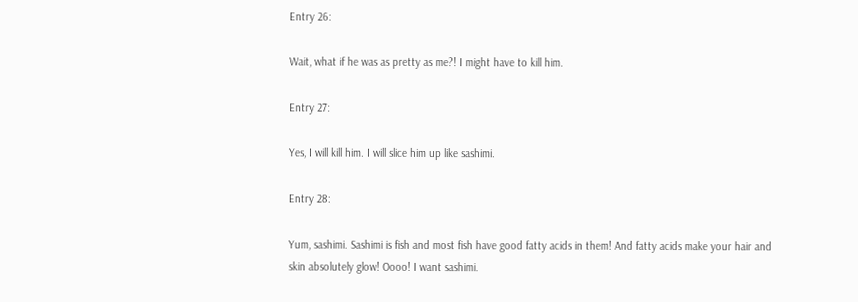Entry 26:

Wait, what if he was as pretty as me?! I might have to kill him.

Entry 27:

Yes, I will kill him. I will slice him up like sashimi.

Entry 28:

Yum, sashimi. Sashimi is fish and most fish have good fatty acids in them! And fatty acids make your hair and skin absolutely glow! Oooo! I want sashimi.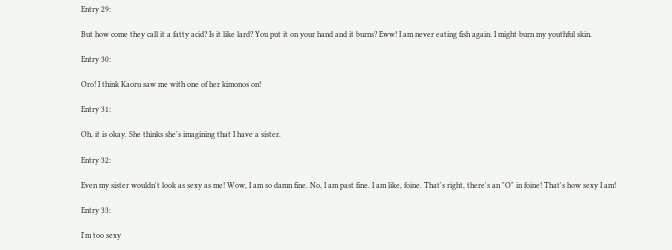Entry 29:

But how come they call it a fatty acid? Is it like lard? You put it on your hand and it burns? Eww! I am never eating fish again. I might burn my youthful skin.

Entry 30:

Oro! I think Kaoru saw me with one of her kimonos on!

Entry 31:

Oh, it is okay. She thinks she's imagining that I have a sister.

Entry 32:

Even my sister wouldn't look as sexy as me! Wow, I am so damn fine. No, I am past fine. I am like, foine. That's right, there's an "O" in foine! That's how sexy I am!

Entry 33:

I'm too sexy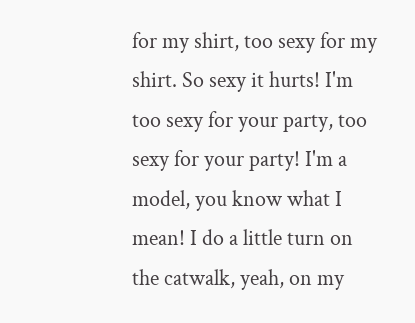for my shirt, too sexy for my shirt. So sexy it hurts! I'm too sexy for your party, too sexy for your party! I'm a model, you know what I mean! I do a little turn on the catwalk, yeah, on my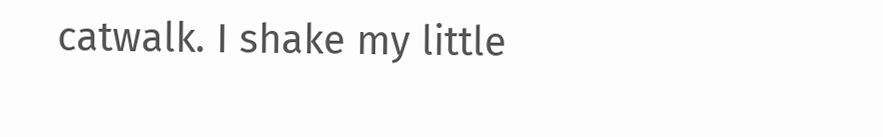catwalk. I shake my little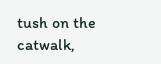tush on the catwalk,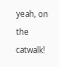yeah, on the catwalk!